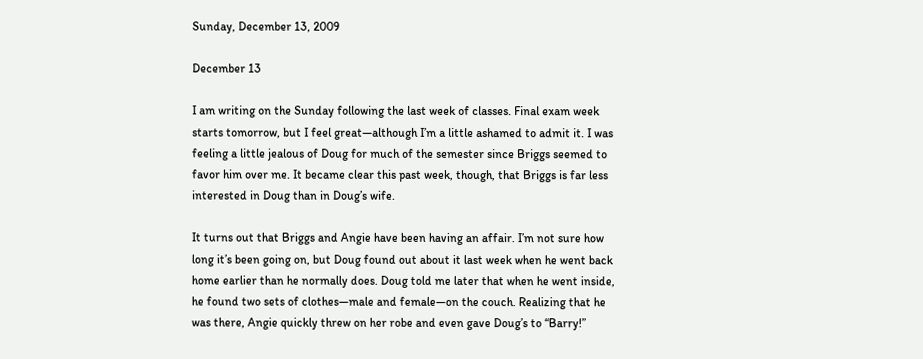Sunday, December 13, 2009

December 13

I am writing on the Sunday following the last week of classes. Final exam week starts tomorrow, but I feel great—although I’m a little ashamed to admit it. I was feeling a little jealous of Doug for much of the semester since Briggs seemed to favor him over me. It became clear this past week, though, that Briggs is far less interested in Doug than in Doug’s wife.

It turns out that Briggs and Angie have been having an affair. I’m not sure how long it’s been going on, but Doug found out about it last week when he went back home earlier than he normally does. Doug told me later that when he went inside, he found two sets of clothes—male and female—on the couch. Realizing that he was there, Angie quickly threw on her robe and even gave Doug’s to “Barry!”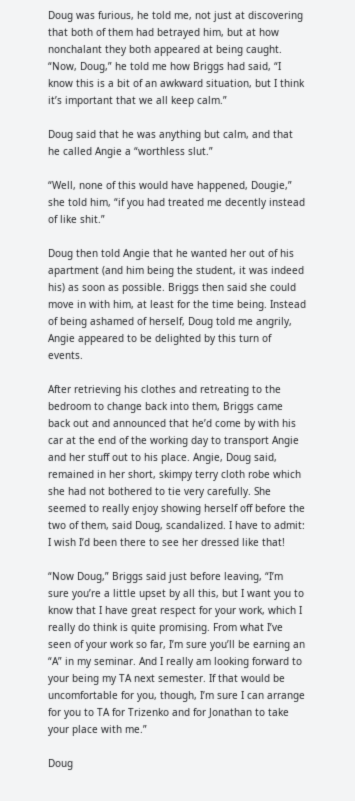Doug was furious, he told me, not just at discovering that both of them had betrayed him, but at how nonchalant they both appeared at being caught. “Now, Doug,” he told me how Briggs had said, “I know this is a bit of an awkward situation, but I think it’s important that we all keep calm.”

Doug said that he was anything but calm, and that he called Angie a “worthless slut.”

“Well, none of this would have happened, Dougie,” she told him, “if you had treated me decently instead of like shit.”

Doug then told Angie that he wanted her out of his apartment (and him being the student, it was indeed his) as soon as possible. Briggs then said she could move in with him, at least for the time being. Instead of being ashamed of herself, Doug told me angrily, Angie appeared to be delighted by this turn of events.

After retrieving his clothes and retreating to the bedroom to change back into them, Briggs came back out and announced that he’d come by with his car at the end of the working day to transport Angie and her stuff out to his place. Angie, Doug said, remained in her short, skimpy terry cloth robe which she had not bothered to tie very carefully. She seemed to really enjoy showing herself off before the two of them, said Doug, scandalized. I have to admit: I wish I’d been there to see her dressed like that!

“Now Doug,” Briggs said just before leaving, “I’m sure you’re a little upset by all this, but I want you to know that I have great respect for your work, which I really do think is quite promising. From what I’ve seen of your work so far, I’m sure you’ll be earning an “A” in my seminar. And I really am looking forward to your being my TA next semester. If that would be uncomfortable for you, though, I’m sure I can arrange for you to TA for Trizenko and for Jonathan to take your place with me.”

Doug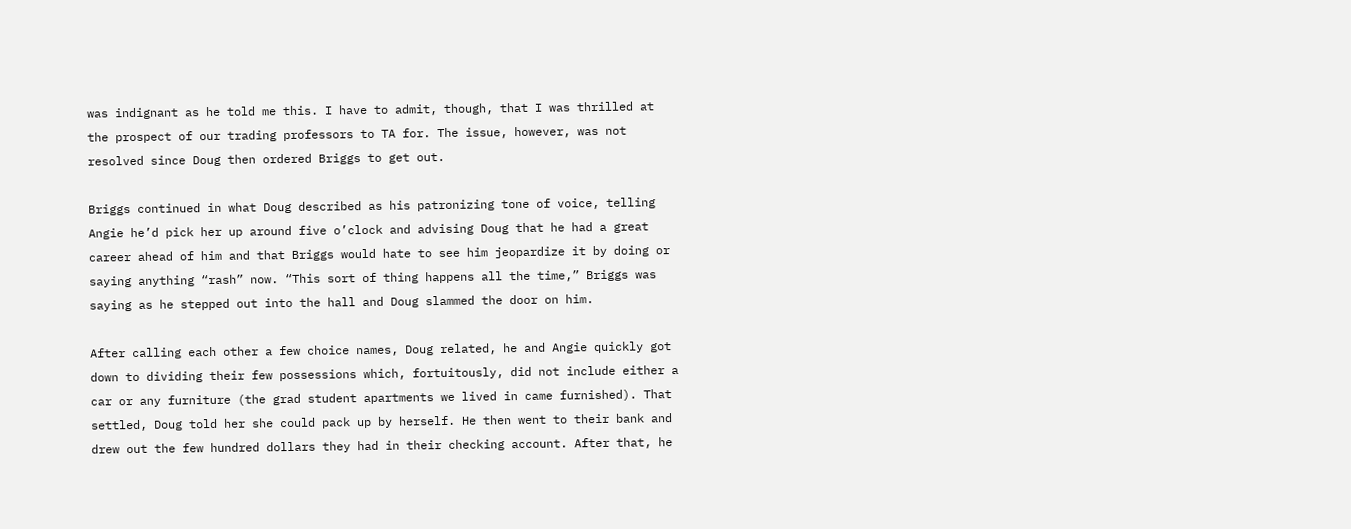was indignant as he told me this. I have to admit, though, that I was thrilled at the prospect of our trading professors to TA for. The issue, however, was not resolved since Doug then ordered Briggs to get out.

Briggs continued in what Doug described as his patronizing tone of voice, telling Angie he’d pick her up around five o’clock and advising Doug that he had a great career ahead of him and that Briggs would hate to see him jeopardize it by doing or saying anything “rash” now. “This sort of thing happens all the time,” Briggs was saying as he stepped out into the hall and Doug slammed the door on him.

After calling each other a few choice names, Doug related, he and Angie quickly got down to dividing their few possessions which, fortuitously, did not include either a car or any furniture (the grad student apartments we lived in came furnished). That settled, Doug told her she could pack up by herself. He then went to their bank and drew out the few hundred dollars they had in their checking account. After that, he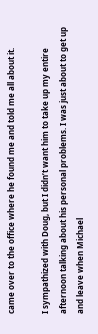came over to the office where he found me and told me all about it.

I sympathized with Doug, but I didn’t want him to take up my entire afternoon talking about his personal problems. I was just about to get up and leave when Michael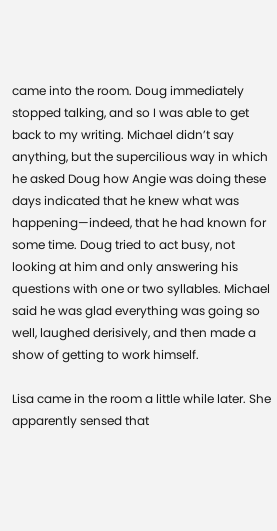came into the room. Doug immediately stopped talking, and so I was able to get back to my writing. Michael didn’t say anything, but the supercilious way in which he asked Doug how Angie was doing these days indicated that he knew what was happening—indeed, that he had known for some time. Doug tried to act busy, not looking at him and only answering his questions with one or two syllables. Michael said he was glad everything was going so well, laughed derisively, and then made a show of getting to work himself.

Lisa came in the room a little while later. She apparently sensed that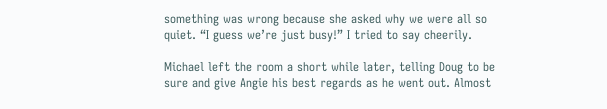something was wrong because she asked why we were all so quiet. “I guess we’re just busy!” I tried to say cheerily.

Michael left the room a short while later, telling Doug to be sure and give Angie his best regards as he went out. Almost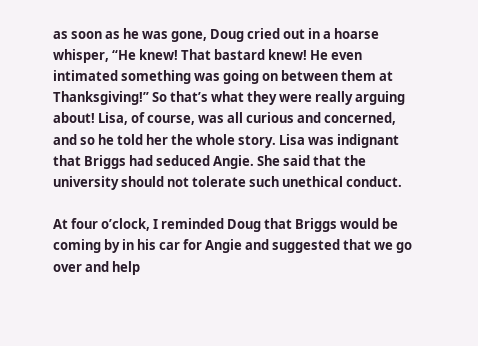as soon as he was gone, Doug cried out in a hoarse whisper, “He knew! That bastard knew! He even intimated something was going on between them at Thanksgiving!” So that’s what they were really arguing about! Lisa, of course, was all curious and concerned, and so he told her the whole story. Lisa was indignant that Briggs had seduced Angie. She said that the university should not tolerate such unethical conduct.

At four o’clock, I reminded Doug that Briggs would be coming by in his car for Angie and suggested that we go over and help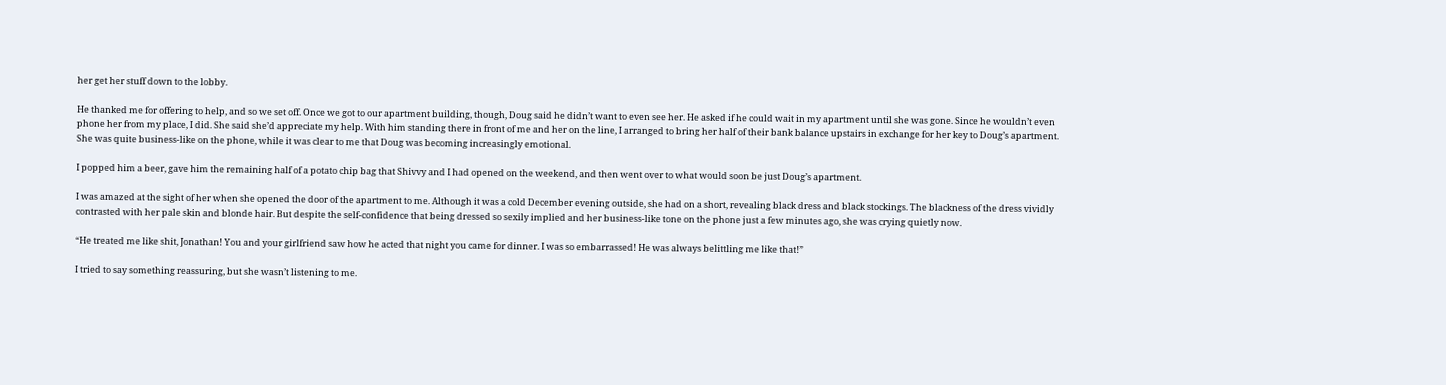her get her stuff down to the lobby.

He thanked me for offering to help, and so we set off. Once we got to our apartment building, though, Doug said he didn’t want to even see her. He asked if he could wait in my apartment until she was gone. Since he wouldn’t even phone her from my place, I did. She said she’d appreciate my help. With him standing there in front of me and her on the line, I arranged to bring her half of their bank balance upstairs in exchange for her key to Doug’s apartment. She was quite business-like on the phone, while it was clear to me that Doug was becoming increasingly emotional.

I popped him a beer, gave him the remaining half of a potato chip bag that Shivvy and I had opened on the weekend, and then went over to what would soon be just Doug’s apartment.

I was amazed at the sight of her when she opened the door of the apartment to me. Although it was a cold December evening outside, she had on a short, revealing black dress and black stockings. The blackness of the dress vividly contrasted with her pale skin and blonde hair. But despite the self-confidence that being dressed so sexily implied and her business-like tone on the phone just a few minutes ago, she was crying quietly now.

“He treated me like shit, Jonathan! You and your girlfriend saw how he acted that night you came for dinner. I was so embarrassed! He was always belittling me like that!”

I tried to say something reassuring, but she wasn’t listening to me.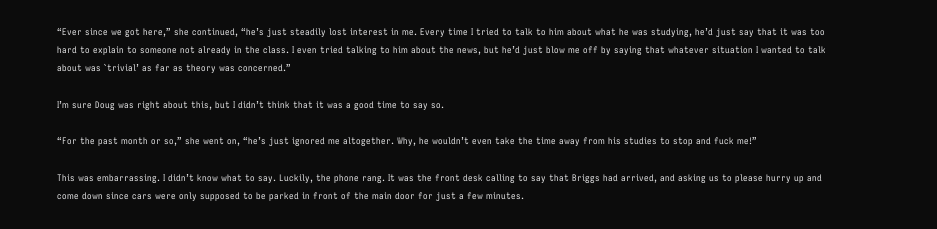“Ever since we got here,” she continued, “he’s just steadily lost interest in me. Every time I tried to talk to him about what he was studying, he’d just say that it was too hard to explain to someone not already in the class. I even tried talking to him about the news, but he’d just blow me off by saying that whatever situation I wanted to talk about was `trivial’ as far as theory was concerned.”

I’m sure Doug was right about this, but I didn’t think that it was a good time to say so.

“For the past month or so,” she went on, “he’s just ignored me altogether. Why, he wouldn’t even take the time away from his studies to stop and fuck me!”

This was embarrassing. I didn’t know what to say. Luckily, the phone rang. It was the front desk calling to say that Briggs had arrived, and asking us to please hurry up and come down since cars were only supposed to be parked in front of the main door for just a few minutes.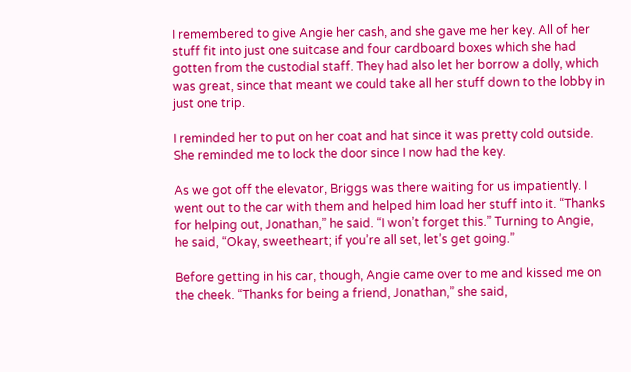I remembered to give Angie her cash, and she gave me her key. All of her stuff fit into just one suitcase and four cardboard boxes which she had gotten from the custodial staff. They had also let her borrow a dolly, which was great, since that meant we could take all her stuff down to the lobby in just one trip.

I reminded her to put on her coat and hat since it was pretty cold outside. She reminded me to lock the door since I now had the key.

As we got off the elevator, Briggs was there waiting for us impatiently. I went out to the car with them and helped him load her stuff into it. “Thanks for helping out, Jonathan,” he said. “I won’t forget this.” Turning to Angie, he said, “Okay, sweetheart; if you’re all set, let’s get going.”

Before getting in his car, though, Angie came over to me and kissed me on the cheek. “Thanks for being a friend, Jonathan,” she said,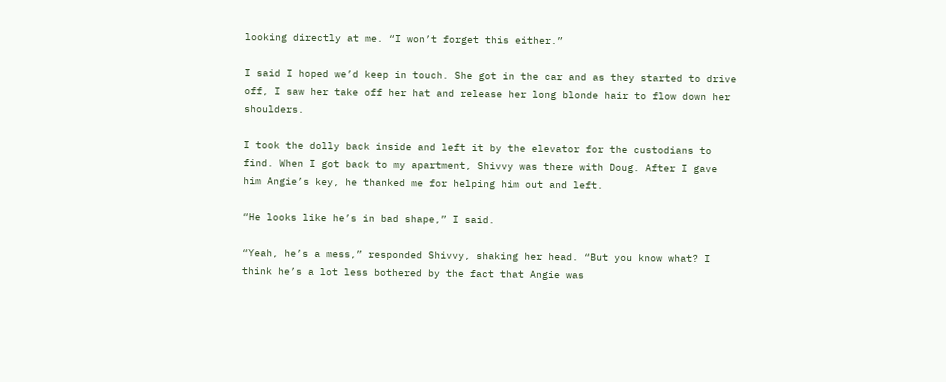looking directly at me. “I won’t forget this either.”

I said I hoped we’d keep in touch. She got in the car and as they started to drive off, I saw her take off her hat and release her long blonde hair to flow down her shoulders.

I took the dolly back inside and left it by the elevator for the custodians to find. When I got back to my apartment, Shivvy was there with Doug. After I gave him Angie’s key, he thanked me for helping him out and left.

“He looks like he’s in bad shape,” I said.

“Yeah, he’s a mess,” responded Shivvy, shaking her head. “But you know what? I think he’s a lot less bothered by the fact that Angie was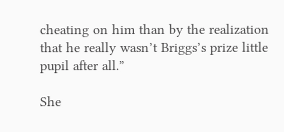cheating on him than by the realization that he really wasn’t Briggs’s prize little pupil after all.”

She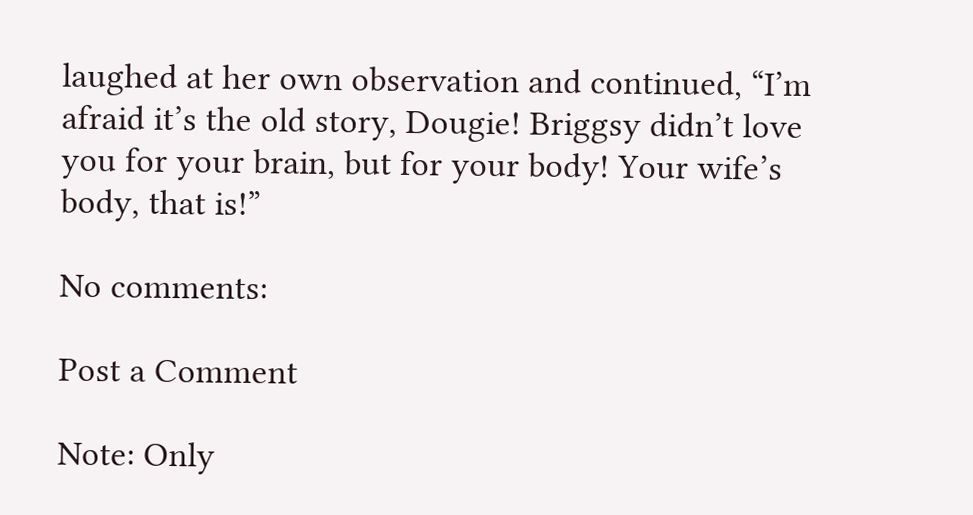laughed at her own observation and continued, “I’m afraid it’s the old story, Dougie! Briggsy didn’t love you for your brain, but for your body! Your wife’s body, that is!”

No comments:

Post a Comment

Note: Only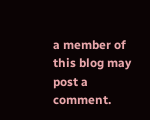a member of this blog may post a comment.